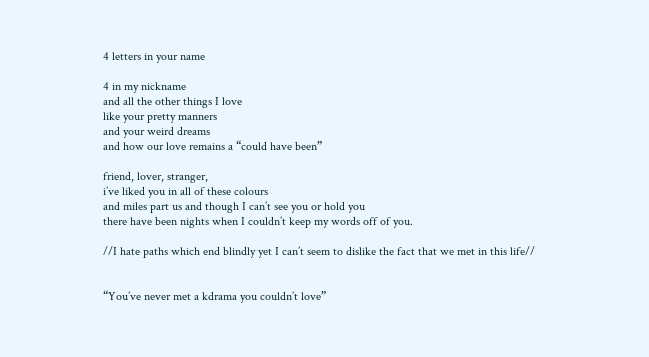4 letters in your name

4 in my nickname
and all the other things I love
like your pretty manners
and your weird dreams
and how our love remains a “could have been”

friend, lover, stranger,
i’ve liked you in all of these colours
and miles part us and though I can’t see you or hold you
there have been nights when I couldn’t keep my words off of you.

//I hate paths which end blindly yet I can’t seem to dislike the fact that we met in this life//


“You’ve never met a kdrama you couldn’t love”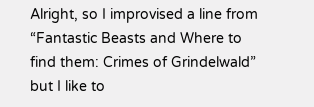Alright, so I improvised a line from “Fantastic Beasts and Where to find them: Crimes of Grindelwald” but I like to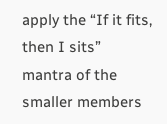apply the “If it fits, then I sits” mantra of the smaller members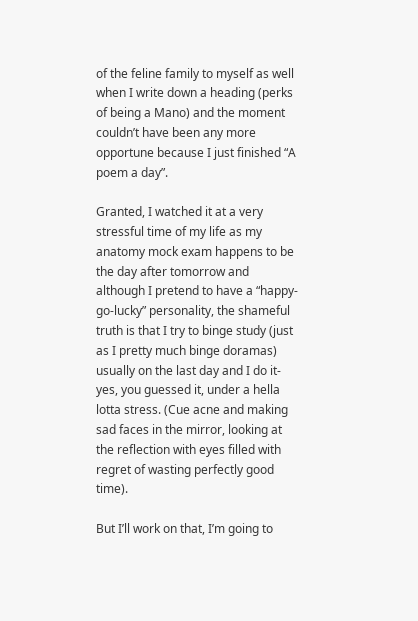of the feline family to myself as well when I write down a heading (perks of being a Mano) and the moment couldn’t have been any more opportune because I just finished “A poem a day”.

Granted, I watched it at a very stressful time of my life as my anatomy mock exam happens to be the day after tomorrow and although I pretend to have a “happy-go-lucky” personality, the shameful truth is that I try to binge study (just as I pretty much binge doramas) usually on the last day and I do it- yes, you guessed it, under a hella lotta stress. (Cue acne and making sad faces in the mirror, looking at the reflection with eyes filled with regret of wasting perfectly good time).

But I’ll work on that, I’m going to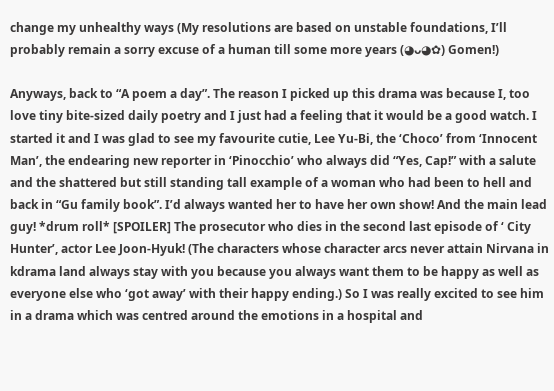change my unhealthy ways (My resolutions are based on unstable foundations, I’ll probably remain a sorry excuse of a human till some more years (◕ᴗ◕✿) Gomen!)

Anyways, back to “A poem a day”. The reason I picked up this drama was because I, too love tiny bite-sized daily poetry and I just had a feeling that it would be a good watch. I started it and I was glad to see my favourite cutie, Lee Yu-Bi, the ‘Choco’ from ‘Innocent Man’, the endearing new reporter in ‘Pinocchio’ who always did “Yes, Cap!” with a salute and the shattered but still standing tall example of a woman who had been to hell and back in “Gu family book”. I’d always wanted her to have her own show! And the main lead guy! *drum roll* [SPOILER] The prosecutor who dies in the second last episode of ‘ City Hunter’, actor Lee Joon-Hyuk! (The characters whose character arcs never attain Nirvana in kdrama land always stay with you because you always want them to be happy as well as everyone else who ‘got away’ with their happy ending.) So I was really excited to see him in a drama which was centred around the emotions in a hospital and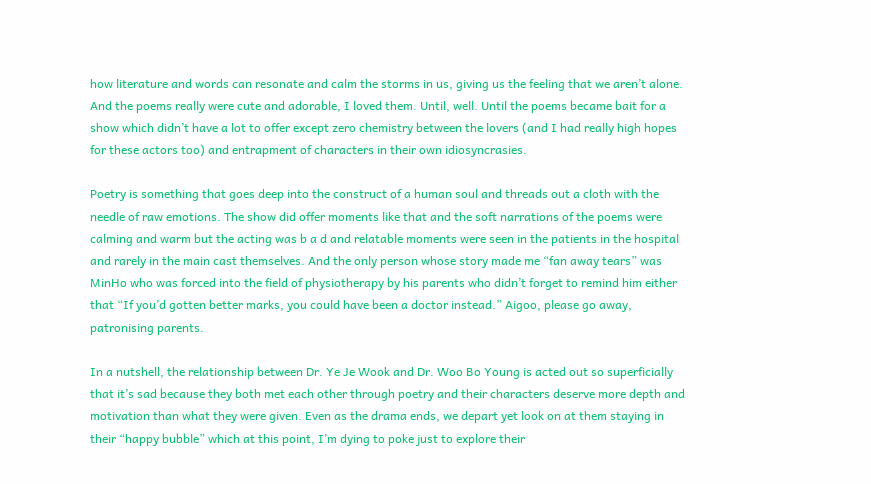how literature and words can resonate and calm the storms in us, giving us the feeling that we aren’t alone. And the poems really were cute and adorable, I loved them. Until, well. Until the poems became bait for a show which didn’t have a lot to offer except zero chemistry between the lovers (and I had really high hopes for these actors too) and entrapment of characters in their own idiosyncrasies.

Poetry is something that goes deep into the construct of a human soul and threads out a cloth with the needle of raw emotions. The show did offer moments like that and the soft narrations of the poems were calming and warm but the acting was b a d and relatable moments were seen in the patients in the hospital and rarely in the main cast themselves. And the only person whose story made me “fan away tears” was MinHo who was forced into the field of physiotherapy by his parents who didn’t forget to remind him either that “If you’d gotten better marks, you could have been a doctor instead.” Aigoo, please go away, patronising parents.

In a nutshell, the relationship between Dr. Ye Je Wook and Dr. Woo Bo Young is acted out so superficially that it’s sad because they both met each other through poetry and their characters deserve more depth and motivation than what they were given. Even as the drama ends, we depart yet look on at them staying in their “happy bubble” which at this point, I’m dying to poke just to explore their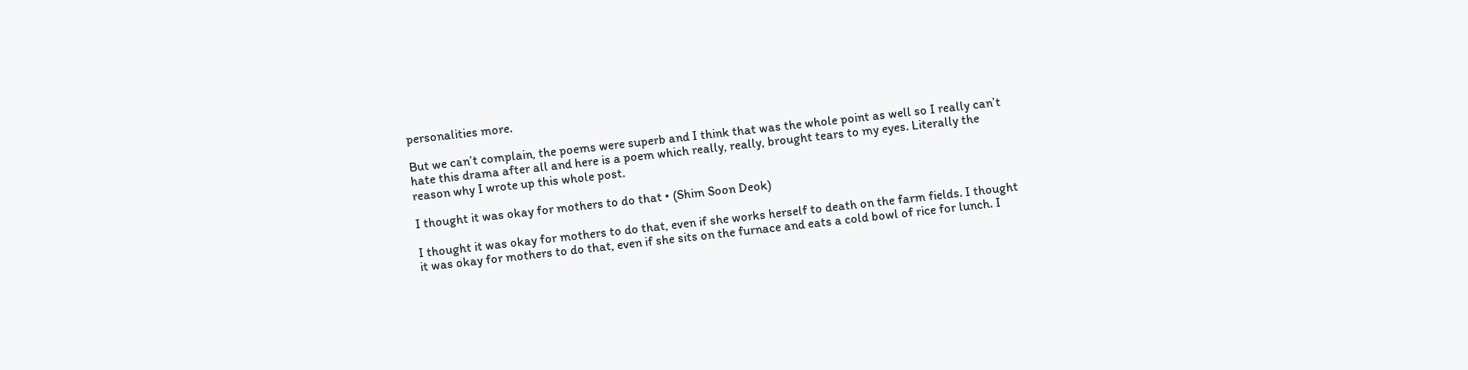personalities more.

But we can’t complain, the poems were superb and I think that was the whole point as well so I really can’t hate this drama after all and here is a poem which really, really, brought tears to my eyes. Literally the reason why I wrote up this whole post.

I thought it was okay for mothers to do that • (Shim Soon Deok)

I thought it was okay for mothers to do that, even if she works herself to death on the farm fields. I thought it was okay for mothers to do that, even if she sits on the furnace and eats a cold bowl of rice for lunch. I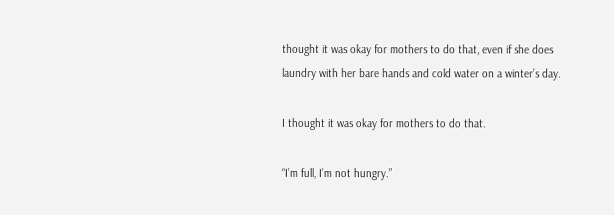thought it was okay for mothers to do that, even if she does laundry with her bare hands and cold water on a winter’s day.

I thought it was okay for mothers to do that.

“I’m full, I’m not hungry.”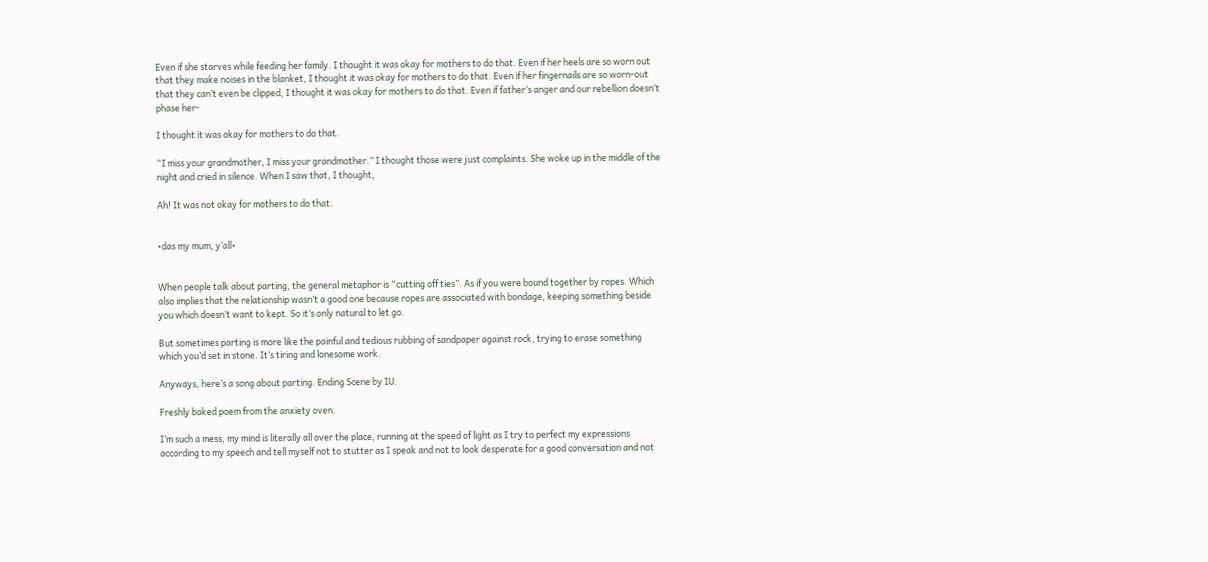Even if she starves while feeding her family. I thought it was okay for mothers to do that. Even if her heels are so worn out that they make noises in the blanket, I thought it was okay for mothers to do that. Even if her fingernails are so worn-out that they can’t even be clipped, I thought it was okay for mothers to do that. Even if father’s anger and our rebellion doesn’t phase her-

I thought it was okay for mothers to do that.

“I miss your grandmother, I miss your grandmother.” I thought those were just complaints. She woke up in the middle of the night and cried in silence. When I saw that, I thought,

Ah! It was not okay for mothers to do that.


•das my mum, y’all•


When people talk about parting, the general metaphor is “cutting off ties”. As if you were bound together by ropes. Which also implies that the relationship wasn’t a good one because ropes are associated with bondage, keeping something beside you which doesn’t want to kept. So it’s only natural to let go.

But sometimes parting is more like the painful and tedious rubbing of sandpaper against rock, trying to erase something which you’d set in stone. It’s tiring and lonesome work.

Anyways, here’s a song about parting. Ending Scene by IU.

Freshly baked poem from the anxiety oven.

I’m such a mess, my mind is literally all over the place, running at the speed of light as I try to perfect my expressions according to my speech and tell myself not to stutter as I speak and not to look desperate for a good conversation and not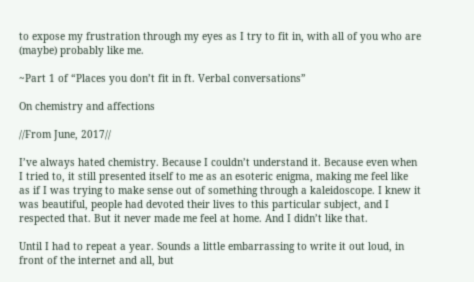to expose my frustration through my eyes as I try to fit in, with all of you who are (maybe) probably like me.

~Part 1 of “Places you don’t fit in ft. Verbal conversations”

On chemistry and affections

//From June, 2017//

I’ve always hated chemistry. Because I couldn’t understand it. Because even when I tried to, it still presented itself to me as an esoteric enigma, making me feel like as if I was trying to make sense out of something through a kaleidoscope. I knew it was beautiful, people had devoted their lives to this particular subject, and I respected that. But it never made me feel at home. And I didn’t like that.

Until I had to repeat a year. Sounds a little embarrassing to write it out loud, in front of the internet and all, but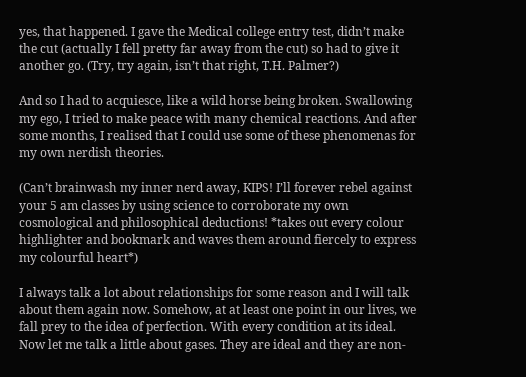yes, that happened. I gave the Medical college entry test, didn’t make the cut (actually I fell pretty far away from the cut) so had to give it another go. (Try, try again, isn’t that right, T.H. Palmer?)

And so I had to acquiesce, like a wild horse being broken. Swallowing my ego, I tried to make peace with many chemical reactions. And after some months, I realised that I could use some of these phenomenas for my own nerdish theories.

(Can’t brainwash my inner nerd away, KIPS! I’ll forever rebel against your 5 am classes by using science to corroborate my own cosmological and philosophical deductions! *takes out every colour highlighter and bookmark and waves them around fiercely to express my colourful heart*)

I always talk a lot about relationships for some reason and I will talk about them again now. Somehow, at at least one point in our lives, we fall prey to the idea of perfection. With every condition at its ideal. Now let me talk a little about gases. They are ideal and they are non-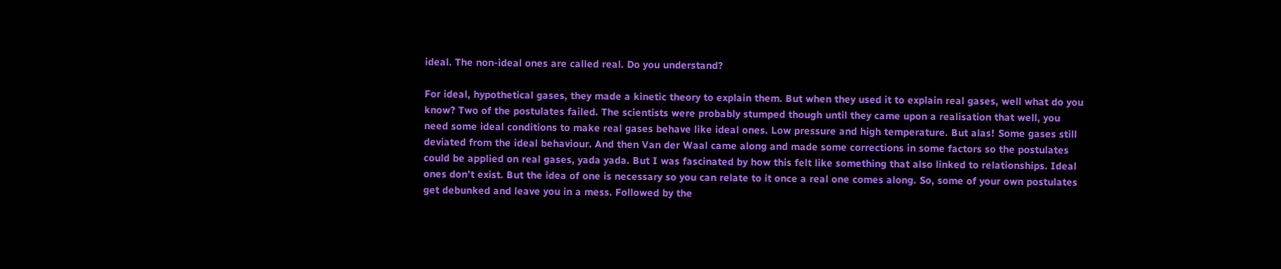ideal. The non-ideal ones are called real. Do you understand?

For ideal, hypothetical gases, they made a kinetic theory to explain them. But when they used it to explain real gases, well what do you know? Two of the postulates failed. The scientists were probably stumped though until they came upon a realisation that well, you need some ideal conditions to make real gases behave like ideal ones. Low pressure and high temperature. But alas! Some gases still deviated from the ideal behaviour. And then Van der Waal came along and made some corrections in some factors so the postulates could be applied on real gases, yada yada. But I was fascinated by how this felt like something that also linked to relationships. Ideal ones don’t exist. But the idea of one is necessary so you can relate to it once a real one comes along. So, some of your own postulates get debunked and leave you in a mess. Followed by the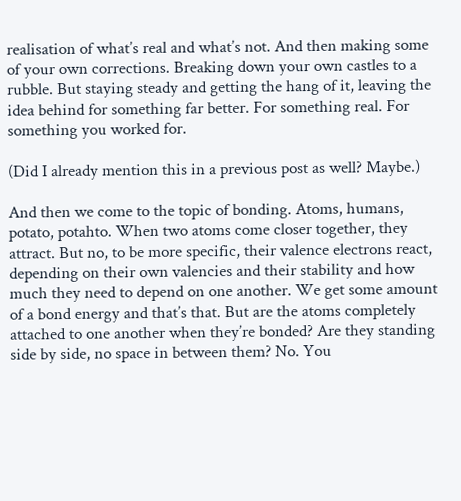realisation of what’s real and what’s not. And then making some of your own corrections. Breaking down your own castles to a rubble. But staying steady and getting the hang of it, leaving the idea behind for something far better. For something real. For something you worked for.

(Did I already mention this in a previous post as well? Maybe.)

And then we come to the topic of bonding. Atoms, humans, potato, potahto. When two atoms come closer together, they attract. But no, to be more specific, their valence electrons react, depending on their own valencies and their stability and how much they need to depend on one another. We get some amount of a bond energy and that’s that. But are the atoms completely attached to one another when they’re bonded? Are they standing side by side, no space in between them? No. You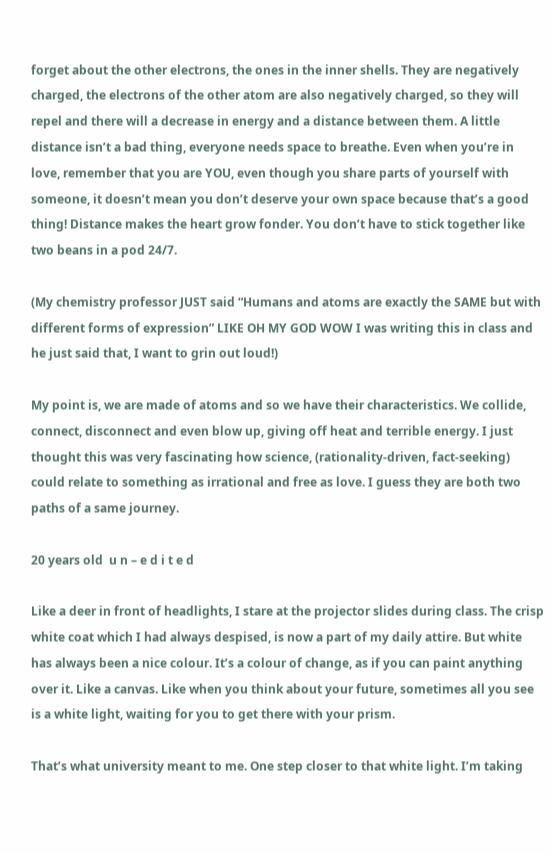forget about the other electrons, the ones in the inner shells. They are negatively charged, the electrons of the other atom are also negatively charged, so they will repel and there will a decrease in energy and a distance between them. A little distance isn’t a bad thing, everyone needs space to breathe. Even when you’re in love, remember that you are YOU, even though you share parts of yourself with someone, it doesn’t mean you don’t deserve your own space because that’s a good thing! Distance makes the heart grow fonder. You don’t have to stick together like two beans in a pod 24/7.

(My chemistry professor JUST said “Humans and atoms are exactly the SAME but with different forms of expression” LIKE OH MY GOD WOW I was writing this in class and he just said that, I want to grin out loud!)

My point is, we are made of atoms and so we have their characteristics. We collide, connect, disconnect and even blow up, giving off heat and terrible energy. I just thought this was very fascinating how science, (rationality-driven, fact-seeking) could relate to something as irrational and free as love. I guess they are both two paths of a same journey.

20 years old  u n – e d i t e d

Like a deer in front of headlights, I stare at the projector slides during class. The crisp white coat which I had always despised, is now a part of my daily attire. But white has always been a nice colour. It’s a colour of change, as if you can paint anything over it. Like a canvas. Like when you think about your future, sometimes all you see is a white light, waiting for you to get there with your prism.

That’s what university meant to me. One step closer to that white light. I’m taking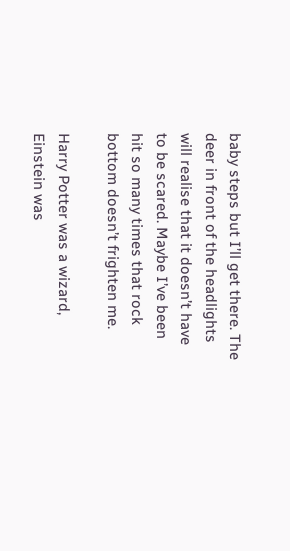baby steps but I’ll get there. The deer in front of the headlights will realise that it doesn’t have to be scared. Maybe I’ve been hit so many times that rock bottom doesn’t frighten me.

Harry Potter was a wizard, Einstein was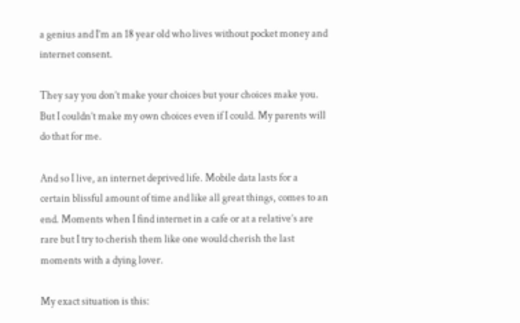a genius and I’m an 18 year old who lives without pocket money and internet consent.

They say you don’t make your choices but your choices make you. But I couldn’t make my own choices even if I could. My parents will do that for me.

And so I live, an internet deprived life. Mobile data lasts for a certain blissful amount of time and like all great things, comes to an end. Moments when I find internet in a cafe or at a relative’s are rare but I try to cherish them like one would cherish the last moments with a dying lover.

My exact situation is this: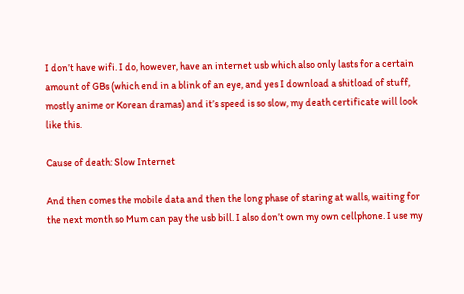I don’t have wifi. I do, however, have an internet usb which also only lasts for a certain amount of GBs (which end in a blink of an eye, and yes I download a shitload of stuff, mostly anime or Korean dramas) and it’s speed is so slow, my death certificate will look like this.

Cause of death: Slow Internet

And then comes the mobile data and then the long phase of staring at walls, waiting for the next month so Mum can pay the usb bill. I also don’t own my own cellphone. I use my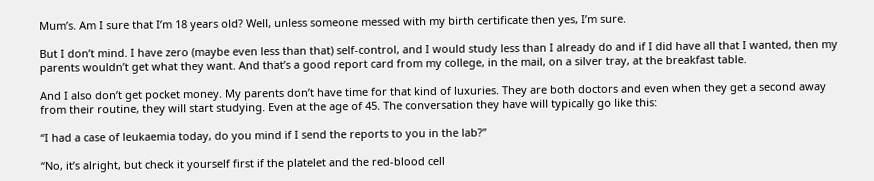Mum’s. Am I sure that I’m 18 years old? Well, unless someone messed with my birth certificate then yes, I’m sure.

But I don’t mind. I have zero (maybe even less than that) self-control, and I would study less than I already do and if I did have all that I wanted, then my parents wouldn’t get what they want. And that’s a good report card from my college, in the mail, on a silver tray, at the breakfast table.

And I also don’t get pocket money. My parents don’t have time for that kind of luxuries. They are both doctors and even when they get a second away from their routine, they will start studying. Even at the age of 45. The conversation they have will typically go like this:

“I had a case of leukaemia today, do you mind if I send the reports to you in the lab?”

“No, it’s alright, but check it yourself first if the platelet and the red-blood cell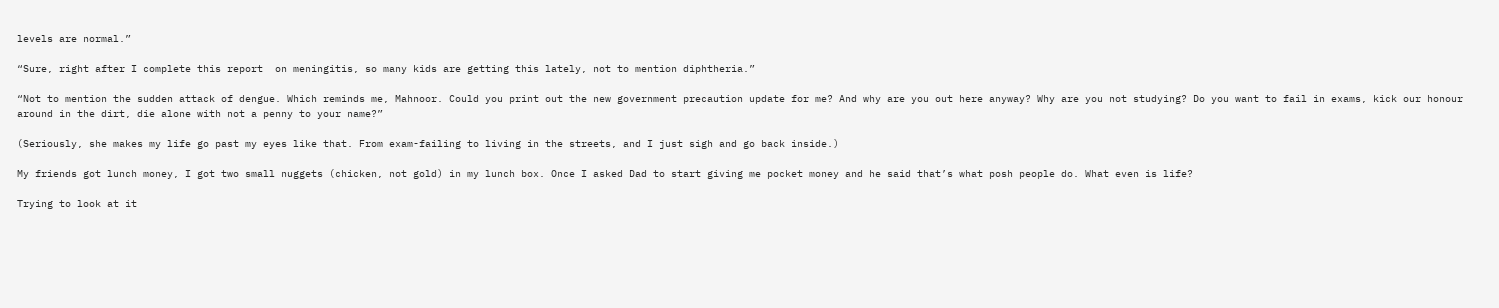levels are normal.”

“Sure, right after I complete this report  on meningitis, so many kids are getting this lately, not to mention diphtheria.”

“Not to mention the sudden attack of dengue. Which reminds me, Mahnoor. Could you print out the new government precaution update for me? And why are you out here anyway? Why are you not studying? Do you want to fail in exams, kick our honour around in the dirt, die alone with not a penny to your name?”

(Seriously, she makes my life go past my eyes like that. From exam-failing to living in the streets, and I just sigh and go back inside.)

My friends got lunch money, I got two small nuggets (chicken, not gold) in my lunch box. Once I asked Dad to start giving me pocket money and he said that’s what posh people do. What even is life?

Trying to look at it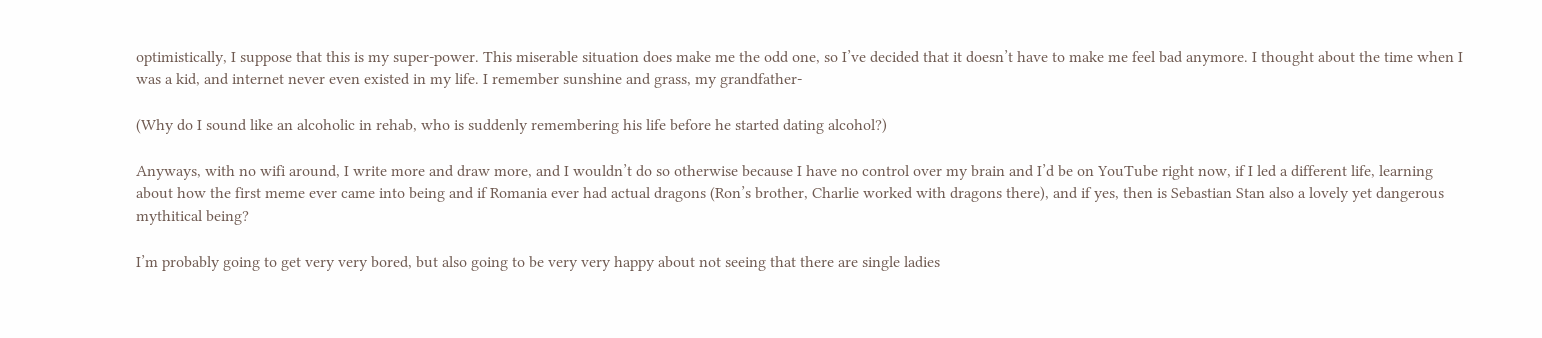optimistically, I suppose that this is my super-power. This miserable situation does make me the odd one, so I’ve decided that it doesn’t have to make me feel bad anymore. I thought about the time when I was a kid, and internet never even existed in my life. I remember sunshine and grass, my grandfather-

(Why do I sound like an alcoholic in rehab, who is suddenly remembering his life before he started dating alcohol?)

Anyways, with no wifi around, I write more and draw more, and I wouldn’t do so otherwise because I have no control over my brain and I’d be on YouTube right now, if I led a different life, learning about how the first meme ever came into being and if Romania ever had actual dragons (Ron’s brother, Charlie worked with dragons there), and if yes, then is Sebastian Stan also a lovely yet dangerous  mythitical being?

I’m probably going to get very very bored, but also going to be very very happy about not seeing that there are single ladies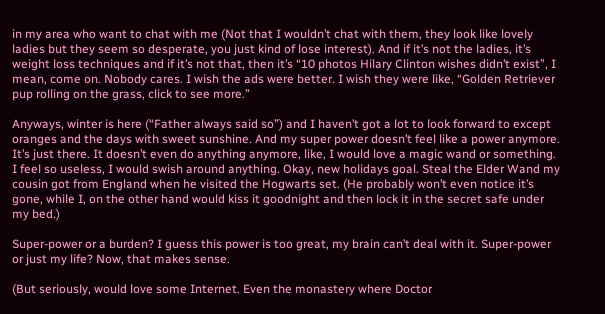in my area who want to chat with me (Not that I wouldn’t chat with them, they look like lovely ladies but they seem so desperate, you just kind of lose interest). And if it’s not the ladies, it’s weight loss techniques and if it’s not that, then it’s “10 photos Hilary Clinton wishes didn’t exist”, I mean, come on. Nobody cares. I wish the ads were better. I wish they were like, “Golden Retriever pup rolling on the grass, click to see more.”

Anyways, winter is here (“Father always said so”) and I haven’t got a lot to look forward to except oranges and the days with sweet sunshine. And my super power doesn’t feel like a power anymore. It’s just there. It doesn’t even do anything anymore, like, I would love a magic wand or something. I feel so useless, I would swish around anything. Okay, new holidays goal. Steal the Elder Wand my cousin got from England when he visited the Hogwarts set. (He probably won’t even notice it’s gone, while I, on the other hand would kiss it goodnight and then lock it in the secret safe under my bed.)

Super-power or a burden? I guess this power is too great, my brain can’t deal with it. Super-power or just my life? Now, that makes sense.

(But seriously, would love some Internet. Even the monastery where Doctor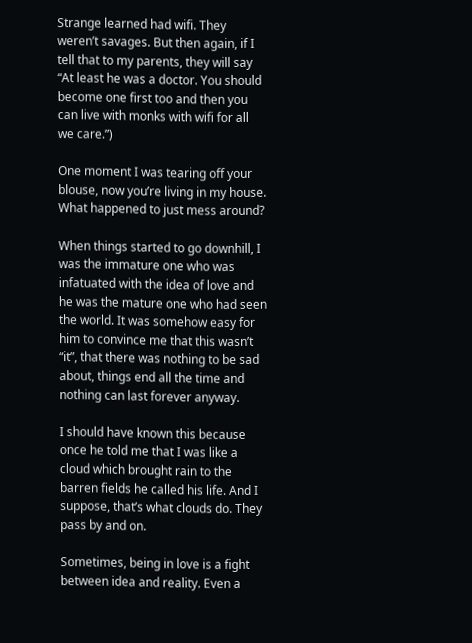Strange learned had wifi. They weren’t savages. But then again, if I tell that to my parents, they will say “At least he was a doctor. You should become one first too and then you can live with monks with wifi for all we care.”)

One moment I was tearing off your blouse, now you’re living in my house. What happened to just mess around?

When things started to go downhill, I was the immature one who was infatuated with the idea of love and he was the mature one who had seen the world. It was somehow easy for him to convince me that this wasn’t “it”, that there was nothing to be sad about, things end all the time and nothing can last forever anyway.

I should have known this because once he told me that I was like a cloud which brought rain to the barren fields he called his life. And I suppose, that’s what clouds do. They pass by and on.

Sometimes, being in love is a fight between idea and reality. Even a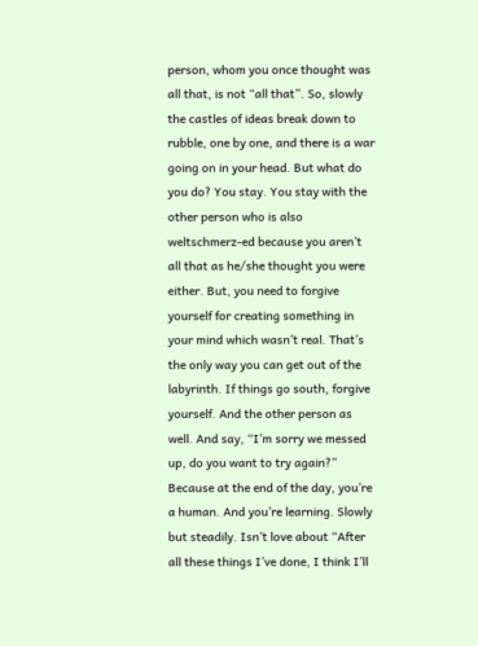person, whom you once thought was all that, is not “all that”. So, slowly the castles of ideas break down to rubble, one by one, and there is a war going on in your head. But what do you do? You stay. You stay with the other person who is also weltschmerz-ed because you aren’t all that as he/she thought you were either. But, you need to forgive yourself for creating something in your mind which wasn’t real. That’s the only way you can get out of the labyrinth. If things go south, forgive yourself. And the other person as well. And say, “I’m sorry we messed up, do you want to try again?” Because at the end of the day, you’re a human. And you’re learning. Slowly but steadily. Isn’t love about “After all these things I’ve done, I think I’ll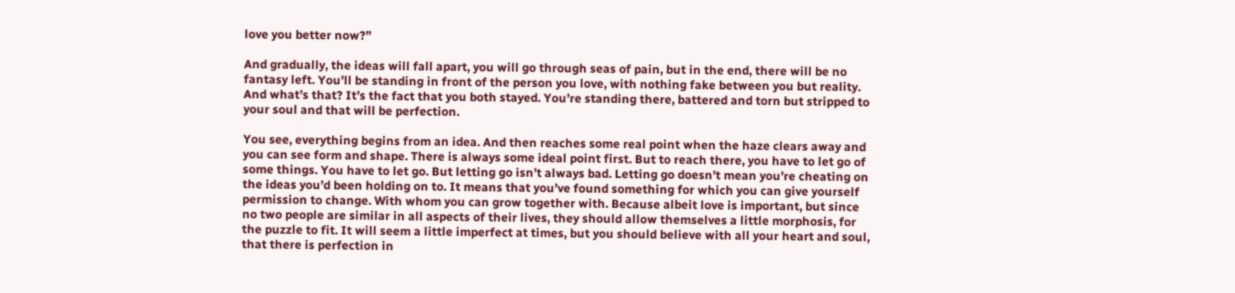love you better now?”

And gradually, the ideas will fall apart, you will go through seas of pain, but in the end, there will be no fantasy left. You’ll be standing in front of the person you love, with nothing fake between you but reality. And what’s that? It’s the fact that you both stayed. You’re standing there, battered and torn but stripped to your soul and that will be perfection.

You see, everything begins from an idea. And then reaches some real point when the haze clears away and you can see form and shape. There is always some ideal point first. But to reach there, you have to let go of some things. You have to let go. But letting go isn’t always bad. Letting go doesn’t mean you’re cheating on the ideas you’d been holding on to. It means that you’ve found something for which you can give yourself permission to change. With whom you can grow together with. Because albeit love is important, but since no two people are similar in all aspects of their lives, they should allow themselves a little morphosis, for the puzzle to fit. It will seem a little imperfect at times, but you should believe with all your heart and soul, that there is perfection in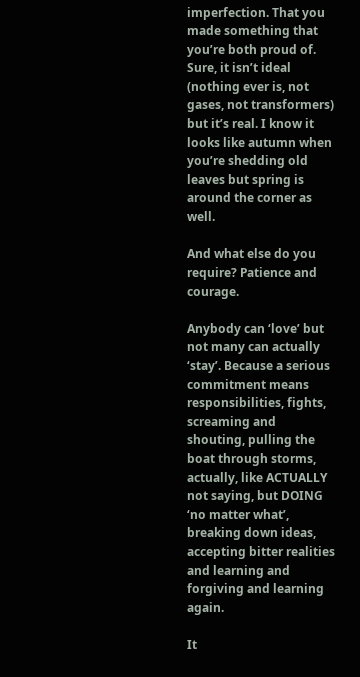imperfection. That you made something that you’re both proud of. Sure, it isn’t ideal (nothing ever is, not gases, not transformers) but it’s real. I know it looks like autumn when you’re shedding old leaves but spring is around the corner as well.

And what else do you require? Patience and courage.

Anybody can ‘love’ but not many can actually ‘stay’. Because a serious commitment means responsibilities, fights, screaming and shouting, pulling the boat through storms, actually, like ACTUALLY not saying, but DOING ‘no matter what’, breaking down ideas, accepting bitter realities and learning and forgiving and learning again.

It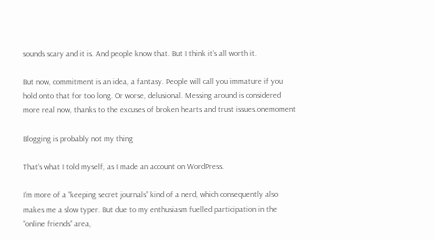sounds scary and it is. And people know that. But I think it’s all worth it.

But now, commitment is an idea, a fantasy. People will call you immature if you hold onto that for too long. Or worse, delusional. Messing around is considered more real now, thanks to the excuses of broken hearts and trust issues.onemoment

Blogging is probably not my thing

That’s what I told myself, as I made an account on WordPress.

I’m more of a “keeping secret journals” kind of a nerd, which consequently also makes me a slow typer. But due to my enthusiasm fuelled participation in the “online friends” area,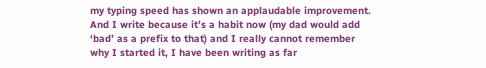my typing speed has shown an applaudable improvement. And I write because it’s a habit now (my dad would add ‘bad’ as a prefix to that) and I really cannot remember why I started it, I have been writing as far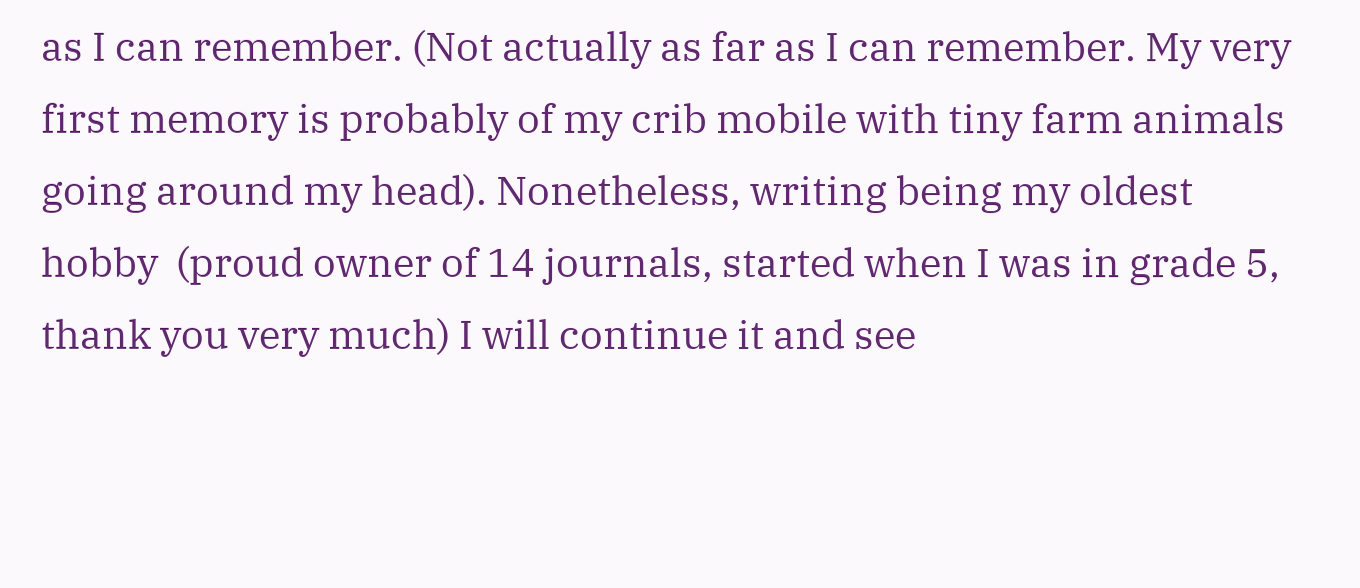as I can remember. (Not actually as far as I can remember. My very first memory is probably of my crib mobile with tiny farm animals going around my head). Nonetheless, writing being my oldest hobby  (proud owner of 14 journals, started when I was in grade 5, thank you very much) I will continue it and see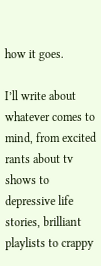how it goes.

I’ll write about whatever comes to mind, from excited rants about tv shows to depressive life stories, brilliant playlists to crappy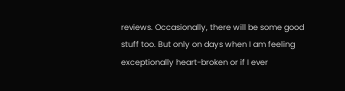reviews. Occasionally, there will be some good stuff too. But only on days when I am feeling exceptionally heart-broken or if I ever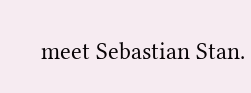meet Sebastian Stan.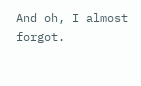And oh, I almost forgot.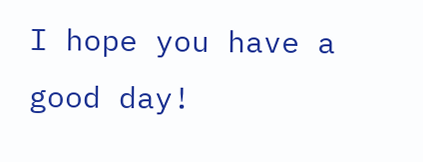I hope you have a good day!